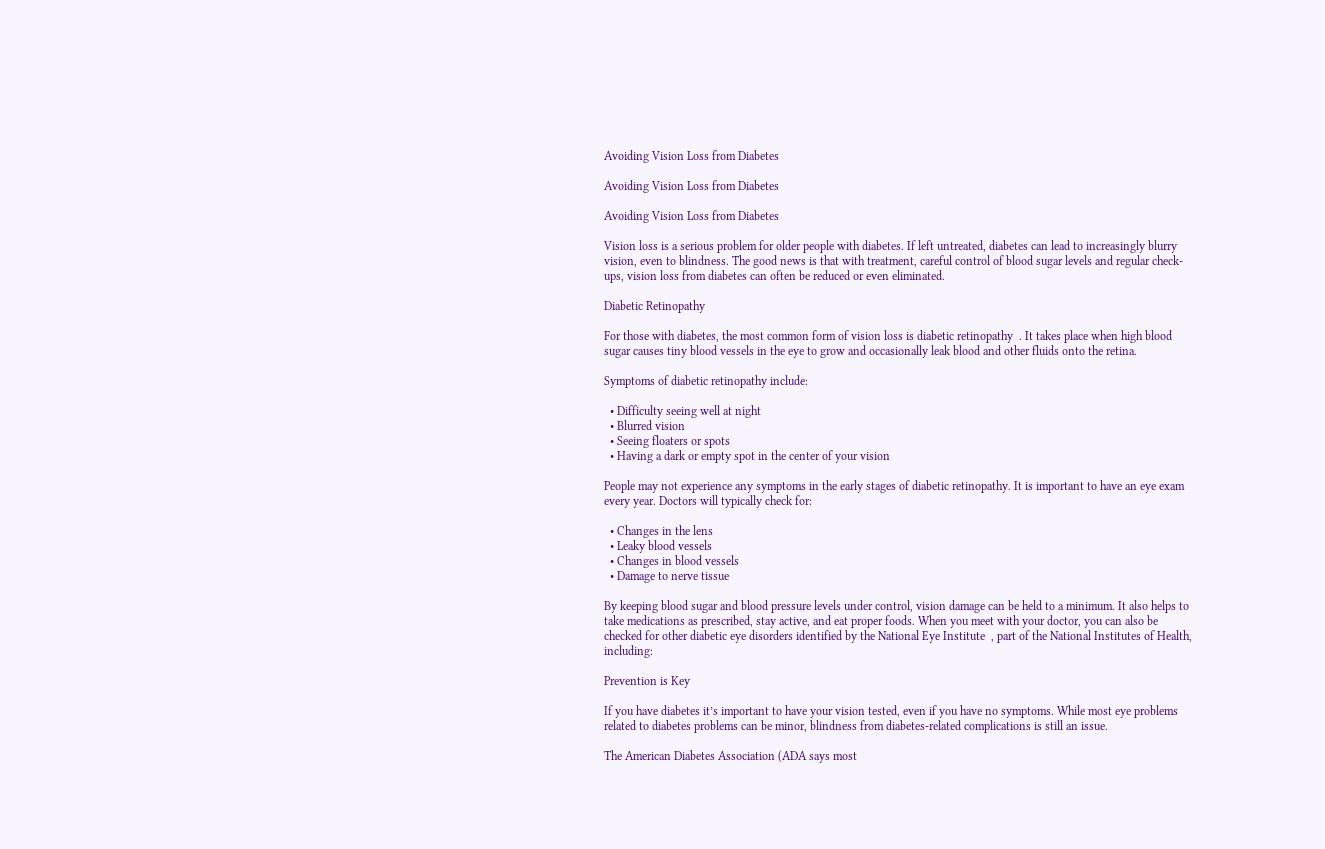Avoiding Vision Loss from Diabetes

Avoiding Vision Loss from Diabetes

Avoiding Vision Loss from Diabetes

Vision loss is a serious problem for older people with diabetes. If left untreated, diabetes can lead to increasingly blurry vision, even to blindness. The good news is that with treatment, careful control of blood sugar levels and regular check-ups, vision loss from diabetes can often be reduced or even eliminated.

Diabetic Retinopathy

For those with diabetes, the most common form of vision loss is diabetic retinopathy  . It takes place when high blood sugar causes tiny blood vessels in the eye to grow and occasionally leak blood and other fluids onto the retina.

Symptoms of diabetic retinopathy include:

  • Difficulty seeing well at night
  • Blurred vision
  • Seeing floaters or spots
  • Having a dark or empty spot in the center of your vision

People may not experience any symptoms in the early stages of diabetic retinopathy. It is important to have an eye exam every year. Doctors will typically check for:

  • Changes in the lens
  • Leaky blood vessels
  • Changes in blood vessels
  • Damage to nerve tissue

By keeping blood sugar and blood pressure levels under control, vision damage can be held to a minimum. It also helps to take medications as prescribed, stay active, and eat proper foods. When you meet with your doctor, you can also be checked for other diabetic eye disorders identified by the National Eye Institute  , part of the National Institutes of Health, including:

Prevention is Key

If you have diabetes it’s important to have your vision tested, even if you have no symptoms. While most eye problems related to diabetes problems can be minor, blindness from diabetes-related complications is still an issue.

The American Diabetes Association (ADA says most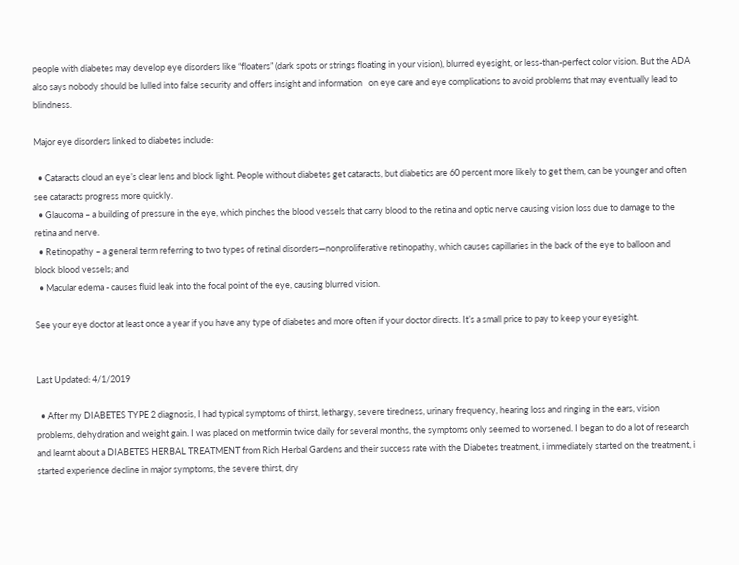people with diabetes may develop eye disorders like “floaters” (dark spots or strings floating in your vision), blurred eyesight, or less-than-perfect color vision. But the ADA also says nobody should be lulled into false security and offers insight and information   on eye care and eye complications to avoid problems that may eventually lead to blindness.

Major eye disorders linked to diabetes include:

  • Cataracts cloud an eye’s clear lens and block light. People without diabetes get cataracts, but diabetics are 60 percent more likely to get them, can be younger and often see cataracts progress more quickly.
  • Glaucoma – a building of pressure in the eye, which pinches the blood vessels that carry blood to the retina and optic nerve causing vision loss due to damage to the retina and nerve.
  • Retinopathy – a general term referring to two types of retinal disorders—nonproliferative retinopathy, which causes capillaries in the back of the eye to balloon and block blood vessels; and
  • Macular edema - causes fluid leak into the focal point of the eye, causing blurred vision.

See your eye doctor at least once a year if you have any type of diabetes and more often if your doctor directs. It’s a small price to pay to keep your eyesight.


Last Updated: 4/1/2019

  • After my DIABETES TYPE 2 diagnosis, I had typical symptoms of thirst, lethargy, severe tiredness, urinary frequency, hearing loss and ringing in the ears, vision problems, dehydration and weight gain. I was placed on metformin twice daily for several months, the symptoms only seemed to worsened. I began to do a lot of research and learnt about a DIABETES HERBAL TREATMENT from Rich Herbal Gardens and their success rate with the Diabetes treatment, i immediately started on the treatment, i started experience decline in major symptoms, the severe thirst, dry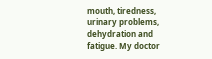mouth, tiredness, urinary problems, dehydration and fatigue. My doctor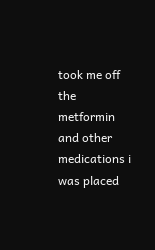took me off the metformin and other medications i was placed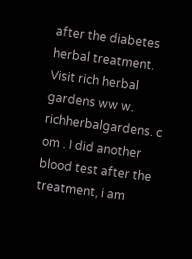after the diabetes herbal treatment. Visit rich herbal gardens ww w. richherbalgardens. c om . I did another blood test after the treatment, i am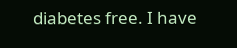diabetes free. I have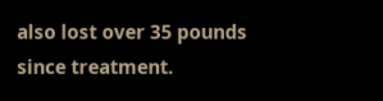also lost over 35 pounds since treatment.